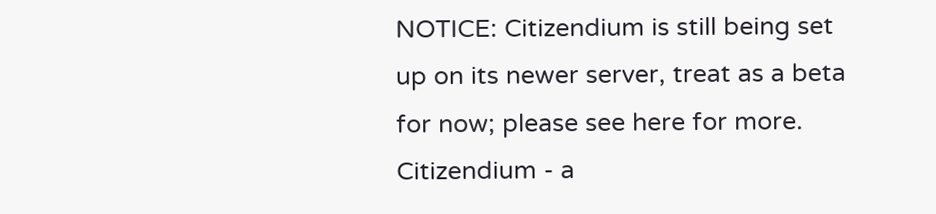NOTICE: Citizendium is still being set up on its newer server, treat as a beta for now; please see here for more.
Citizendium - a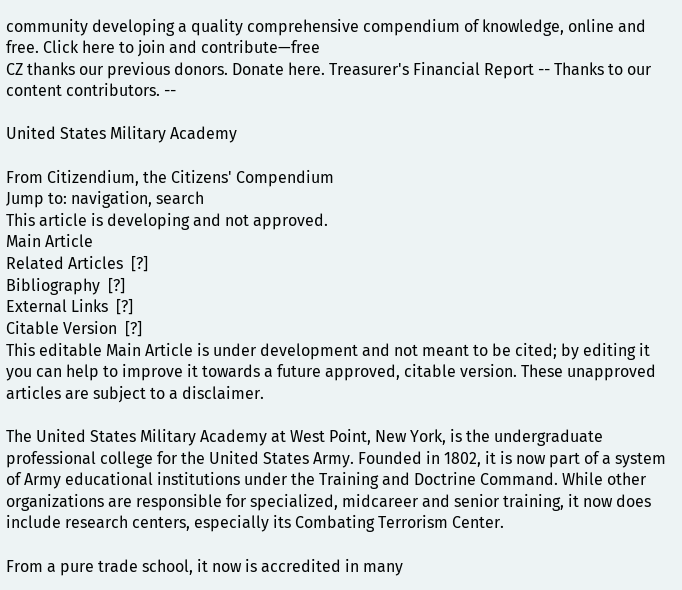community developing a quality comprehensive compendium of knowledge, online and free. Click here to join and contribute—free
CZ thanks our previous donors. Donate here. Treasurer's Financial Report -- Thanks to our content contributors. --

United States Military Academy

From Citizendium, the Citizens' Compendium
Jump to: navigation, search
This article is developing and not approved.
Main Article
Related Articles  [?]
Bibliography  [?]
External Links  [?]
Citable Version  [?]
This editable Main Article is under development and not meant to be cited; by editing it you can help to improve it towards a future approved, citable version. These unapproved articles are subject to a disclaimer.

The United States Military Academy at West Point, New York, is the undergraduate professional college for the United States Army. Founded in 1802, it is now part of a system of Army educational institutions under the Training and Doctrine Command. While other organizations are responsible for specialized, midcareer and senior training, it now does include research centers, especially its Combating Terrorism Center.

From a pure trade school, it now is accredited in many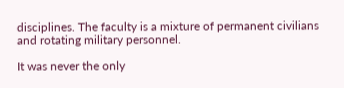disciplines. The faculty is a mixture of permanent civilians and rotating military personnel.

It was never the only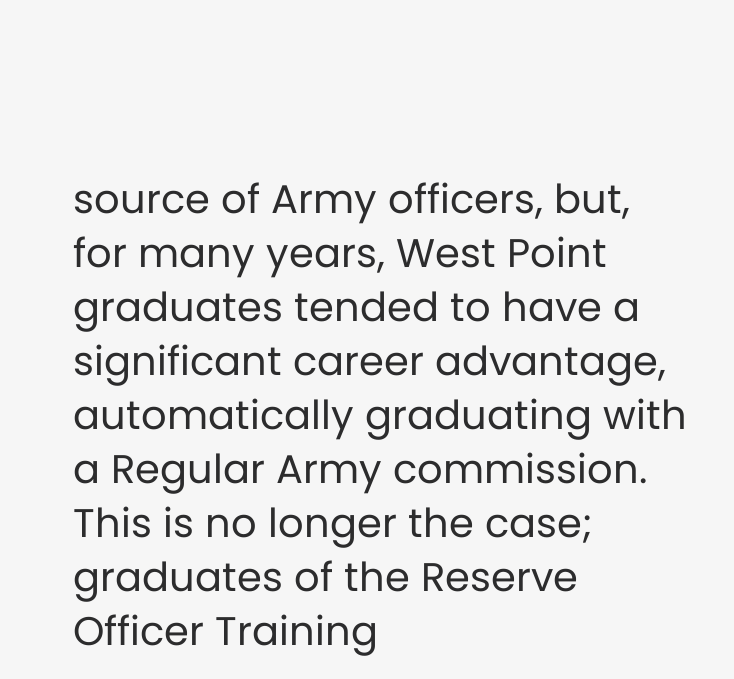source of Army officers, but, for many years, West Point graduates tended to have a significant career advantage, automatically graduating with a Regular Army commission. This is no longer the case; graduates of the Reserve Officer Training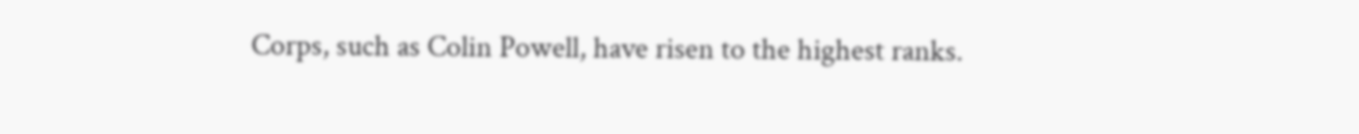Corps, such as Colin Powell, have risen to the highest ranks.